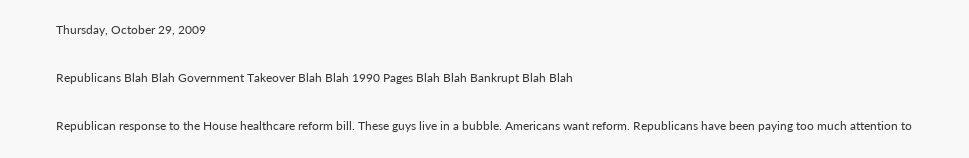Thursday, October 29, 2009

Republicans Blah Blah Government Takeover Blah Blah 1990 Pages Blah Blah Bankrupt Blah Blah

Republican response to the House healthcare reform bill. These guys live in a bubble. Americans want reform. Republicans have been paying too much attention to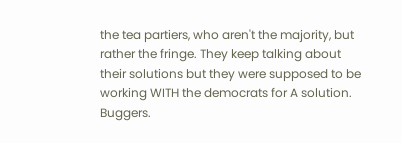the tea partiers, who aren't the majority, but rather the fringe. They keep talking about their solutions but they were supposed to be working WITH the democrats for A solution. Buggers.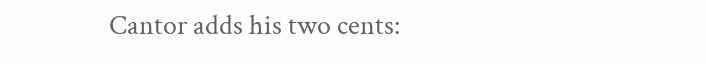Cantor adds his two cents: